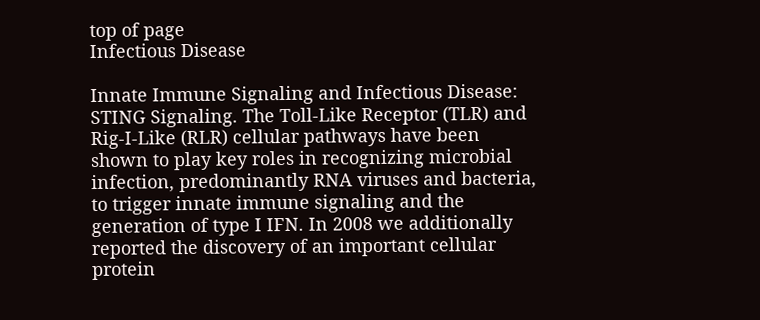top of page
Infectious Disease

Innate Immune Signaling and Infectious Disease: STING Signaling. The Toll-Like Receptor (TLR) and Rig-I-Like (RLR) cellular pathways have been shown to play key roles in recognizing microbial infection, predominantly RNA viruses and bacteria, to trigger innate immune signaling and the generation of type I IFN. In 2008 we additionally reported the discovery of an important cellular protein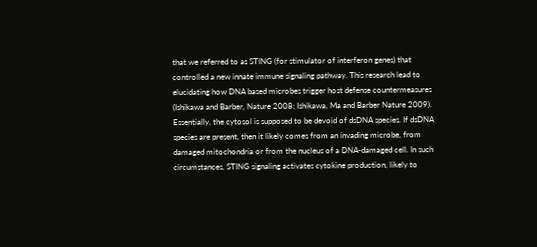that we referred to as STING (for stimulator of interferon genes) that controlled a new innate immune signaling pathway. This research lead to elucidating how DNA based microbes trigger host defense countermeasures (Ishikawa and Barber, Nature 2008; Ishikawa, Ma and Barber Nature 2009). Essentially, the cytosol is supposed to be devoid of dsDNA species. If dsDNA species are present, then it likely comes from an invading microbe, from damaged mitochondria or from the nucleus of a DNA-damaged cell. In such circumstances, STING signaling activates cytokine production, likely to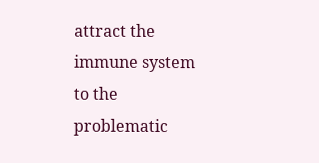attract the immune system to the problematic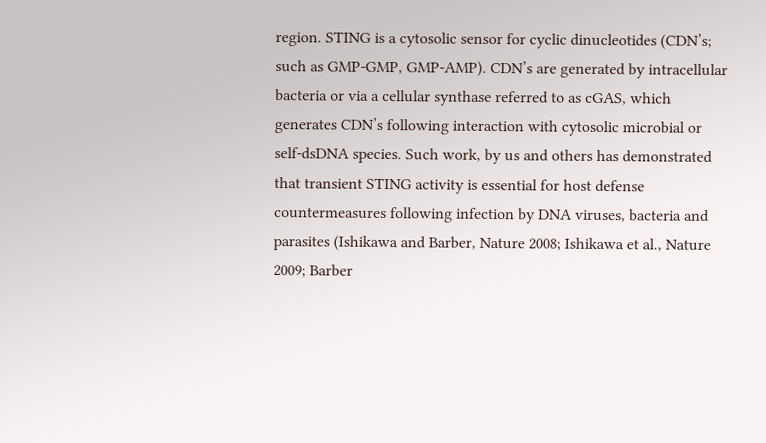region. STING is a cytosolic sensor for cyclic dinucleotides (CDN’s; such as GMP-GMP, GMP-AMP). CDN’s are generated by intracellular bacteria or via a cellular synthase referred to as cGAS, which generates CDN’s following interaction with cytosolic microbial or self-dsDNA species. Such work, by us and others has demonstrated that transient STING activity is essential for host defense countermeasures following infection by DNA viruses, bacteria and parasites (Ishikawa and Barber, Nature 2008; Ishikawa et al., Nature 2009; Barber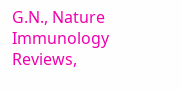G.N., Nature Immunology Reviews,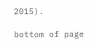2015).

bottom of page